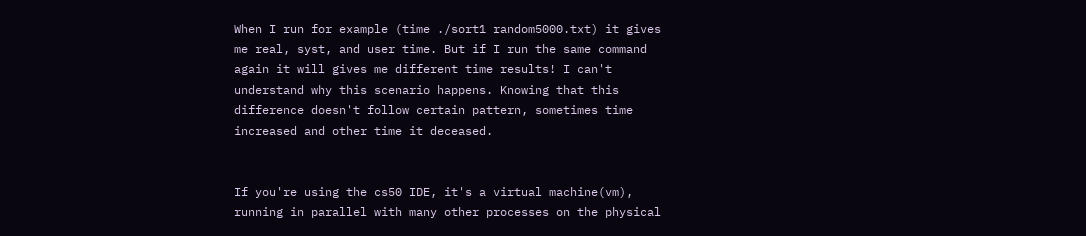When I run for example (time ./sort1 random5000.txt) it gives me real, syst, and user time. But if I run the same command again it will gives me different time results! I can't understand why this scenario happens. Knowing that this difference doesn't follow certain pattern, sometimes time increased and other time it deceased.


If you're using the cs50 IDE, it's a virtual machine(vm), running in parallel with many other processes on the physical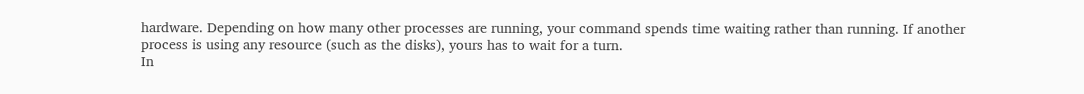hardware. Depending on how many other processes are running, your command spends time waiting rather than running. If another process is using any resource (such as the disks), yours has to wait for a turn.
In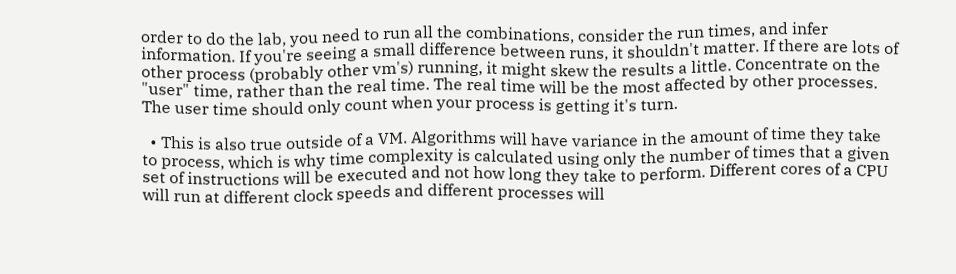order to do the lab, you need to run all the combinations, consider the run times, and infer information. If you're seeing a small difference between runs, it shouldn't matter. If there are lots of other process (probably other vm's) running, it might skew the results a little. Concentrate on the "user" time, rather than the real time. The real time will be the most affected by other processes. The user time should only count when your process is getting it's turn.

  • This is also true outside of a VM. Algorithms will have variance in the amount of time they take to process, which is why time complexity is calculated using only the number of times that a given set of instructions will be executed and not how long they take to perform. Different cores of a CPU will run at different clock speeds and different processes will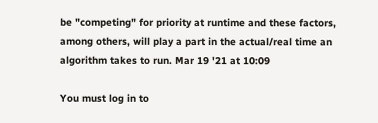be "competing" for priority at runtime and these factors, among others, will play a part in the actual/real time an algorithm takes to run. Mar 19 '21 at 10:09

You must log in to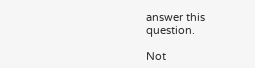answer this question.

Not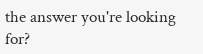the answer you're looking for?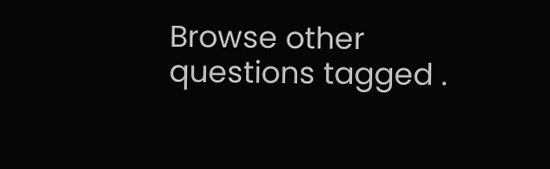Browse other questions tagged .